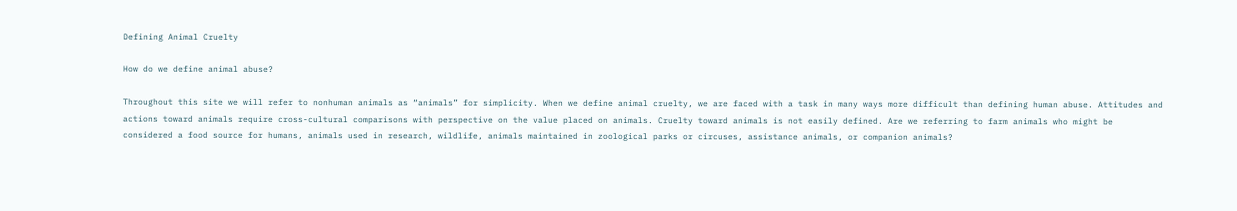Defining Animal Cruelty

How do we define animal abuse?

Throughout this site we will refer to nonhuman animals as “animals” for simplicity. When we define animal cruelty, we are faced with a task in many ways more difficult than defining human abuse. Attitudes and actions toward animals require cross-cultural comparisons with perspective on the value placed on animals. Cruelty toward animals is not easily defined. Are we referring to farm animals who might be considered a food source for humans, animals used in research, wildlife, animals maintained in zoological parks or circuses, assistance animals, or companion animals?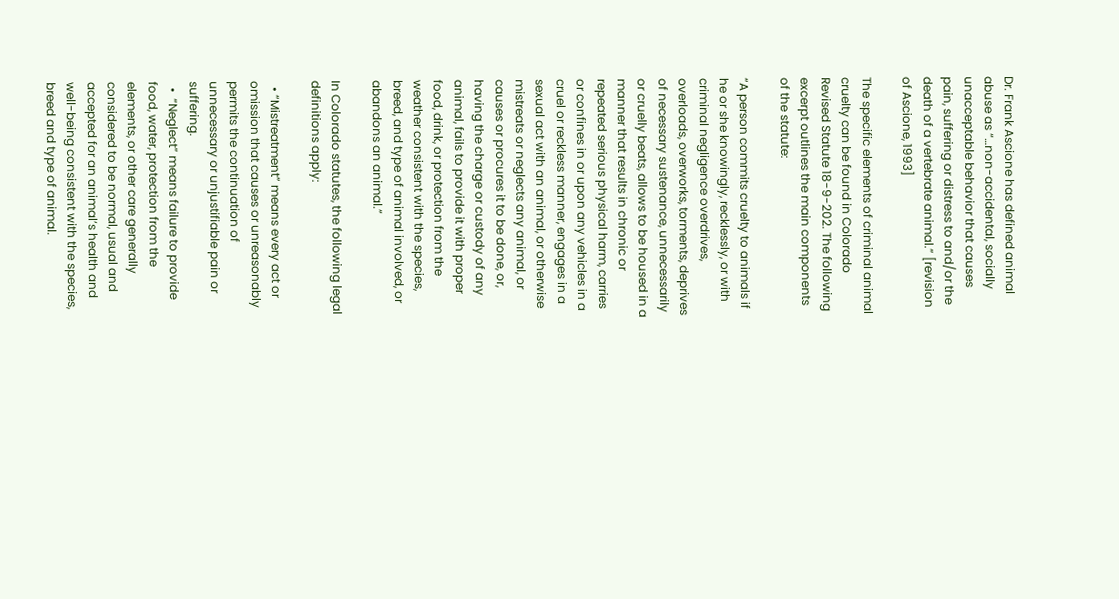Dr. Frank Ascione has defined animal abuse as “…non-accidental, socially unacceptable behavior that causes pain, suffering or distress to and/or the death of a vertebrate animal.” [revision of Ascione, 1993]

The specific elements of criminal animal cruelty can be found in Colorado Revised Statute 18-9-202. The following excerpt outlines the main components of the statute:

“A person commits cruelty to animals if he or she knowingly, recklessly, or with criminal negligence overdrives, overloads, overworks, torments, deprives of necessary sustenance, unnecessarily or cruelly beats, allows to be housed in a manner that results in chronic or repeated serious physical harm, carries or confines in or upon any vehicles in a cruel or reckless manner, engages in a sexual act with an animal, or otherwise mistreats or neglects any animal, or causes or procures it to be done, or, having the charge or custody of any animal, fails to provide it with proper food, drink, or protection from the weather consistent with the species, breed, and type of animal involved, or abandons an animal.”

In Colorado statutes, the following legal definitions apply:

  • “Mistreatment” means every act or omission that causes or unreasonably permits the continuation of unnecessary or unjustifiable pain or suffering.
  •  “Neglect” means failure to provide food, water, protection from the elements, or other care generally considered to be normal, usual and accepted for an animal’s health and well-being consistent with the species, breed and type of animal.